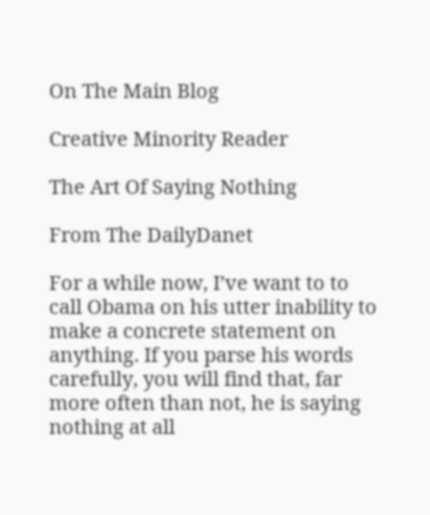On The Main Blog

Creative Minority Reader

The Art Of Saying Nothing

From The DailyDanet

For a while now, I’ve want to to call Obama on his utter inability to make a concrete statement on anything. If you parse his words carefully, you will find that, far more often than not, he is saying nothing at all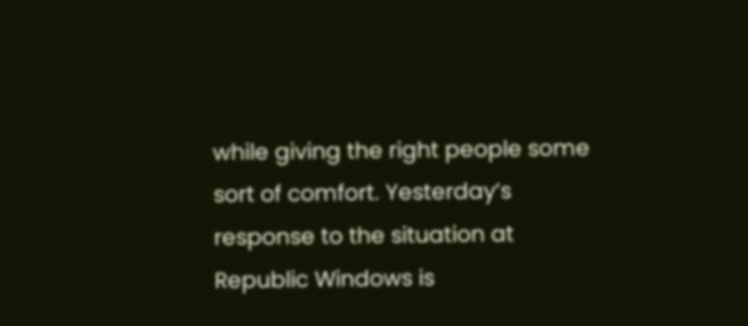while giving the right people some sort of comfort. Yesterday’s response to the situation at Republic Windows is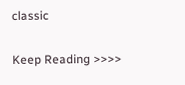classic

Keep Reading >>>>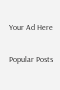Your Ad Here


Popular Posts